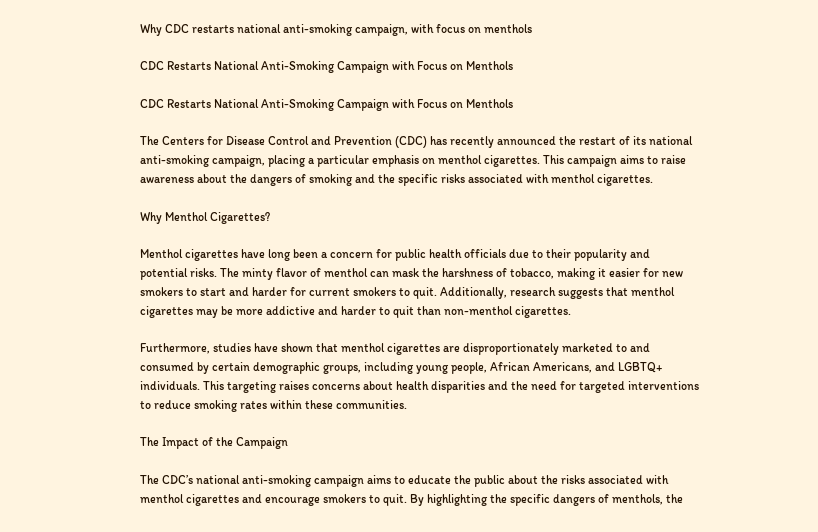Why CDC restarts national anti-smoking campaign, with focus on menthols

CDC Restarts National Anti-Smoking Campaign with Focus on Menthols

CDC Restarts National Anti-Smoking Campaign with Focus on Menthols

The Centers for Disease Control and Prevention (CDC) has recently announced the restart of its national anti-smoking campaign, placing a particular emphasis on menthol cigarettes. This campaign aims to raise awareness about the dangers of smoking and the specific risks associated with menthol cigarettes.

Why Menthol Cigarettes?

Menthol cigarettes have long been a concern for public health officials due to their popularity and potential risks. The minty flavor of menthol can mask the harshness of tobacco, making it easier for new smokers to start and harder for current smokers to quit. Additionally, research suggests that menthol cigarettes may be more addictive and harder to quit than non-menthol cigarettes.

Furthermore, studies have shown that menthol cigarettes are disproportionately marketed to and consumed by certain demographic groups, including young people, African Americans, and LGBTQ+ individuals. This targeting raises concerns about health disparities and the need for targeted interventions to reduce smoking rates within these communities.

The Impact of the Campaign

The CDC’s national anti-smoking campaign aims to educate the public about the risks associated with menthol cigarettes and encourage smokers to quit. By highlighting the specific dangers of menthols, the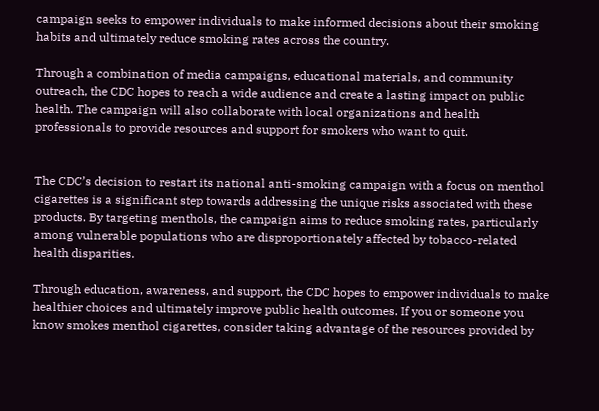campaign seeks to empower individuals to make informed decisions about their smoking habits and ultimately reduce smoking rates across the country.

Through a combination of media campaigns, educational materials, and community outreach, the CDC hopes to reach a wide audience and create a lasting impact on public health. The campaign will also collaborate with local organizations and health professionals to provide resources and support for smokers who want to quit.


The CDC’s decision to restart its national anti-smoking campaign with a focus on menthol cigarettes is a significant step towards addressing the unique risks associated with these products. By targeting menthols, the campaign aims to reduce smoking rates, particularly among vulnerable populations who are disproportionately affected by tobacco-related health disparities.

Through education, awareness, and support, the CDC hopes to empower individuals to make healthier choices and ultimately improve public health outcomes. If you or someone you know smokes menthol cigarettes, consider taking advantage of the resources provided by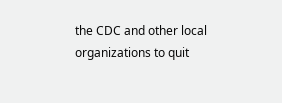the CDC and other local organizations to quit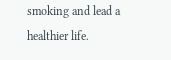smoking and lead a healthier life.